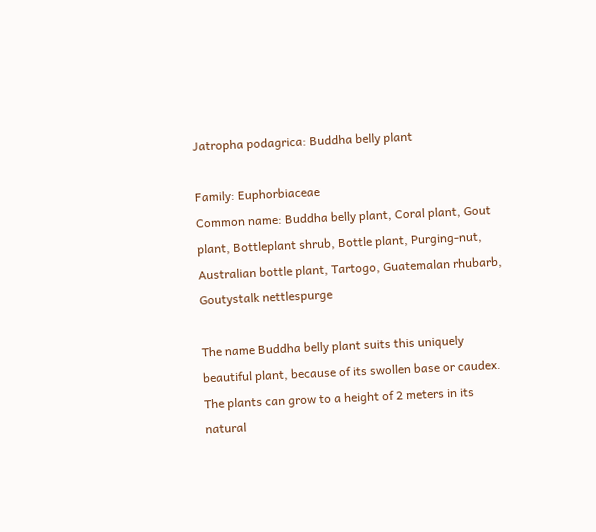Jatropha podagrica: Buddha belly plant

Family: Euphorbiaceae
Common name: Buddha belly plant, Coral plant, Gout plant, Bottleplant shrub, Bottle plant, Purging-nut, Australian bottle plant, Tartogo, Guatemalan rhubarb, Goutystalk nettlespurge

The name Buddha belly plant suits this uniquely beautiful plant, because of its swollen base or caudex. The plants can grow to a height of 2 meters in its natural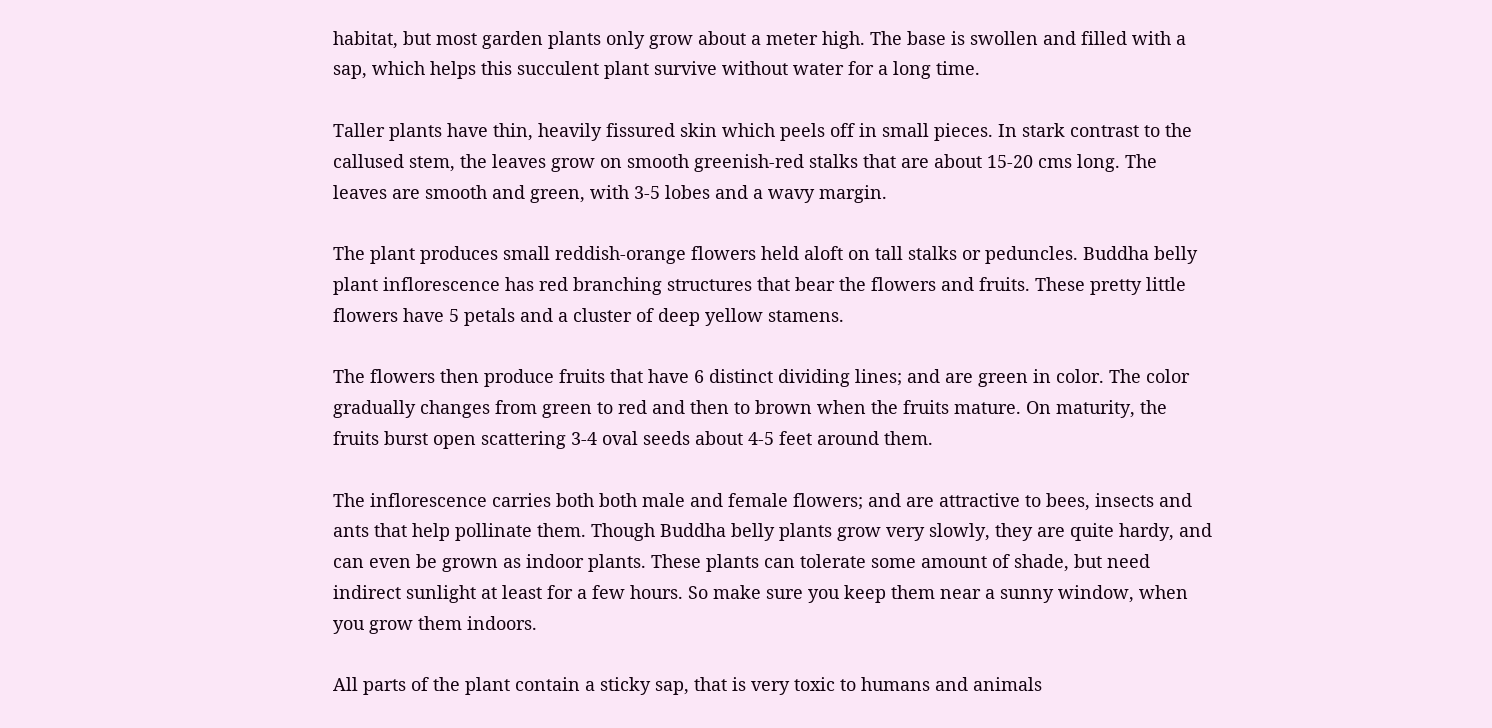habitat, but most garden plants only grow about a meter high. The base is swollen and filled with a sap, which helps this succulent plant survive without water for a long time.

Taller plants have thin, heavily fissured skin which peels off in small pieces. In stark contrast to the callused stem, the leaves grow on smooth greenish-red stalks that are about 15-20 cms long. The leaves are smooth and green, with 3-5 lobes and a wavy margin.

The plant produces small reddish-orange flowers held aloft on tall stalks or peduncles. Buddha belly plant inflorescence has red branching structures that bear the flowers and fruits. These pretty little flowers have 5 petals and a cluster of deep yellow stamens.

The flowers then produce fruits that have 6 distinct dividing lines; and are green in color. The color gradually changes from green to red and then to brown when the fruits mature. On maturity, the fruits burst open scattering 3-4 oval seeds about 4-5 feet around them.

The inflorescence carries both both male and female flowers; and are attractive to bees, insects and ants that help pollinate them. Though Buddha belly plants grow very slowly, they are quite hardy, and can even be grown as indoor plants. These plants can tolerate some amount of shade, but need indirect sunlight at least for a few hours. So make sure you keep them near a sunny window, when you grow them indoors.

All parts of the plant contain a sticky sap, that is very toxic to humans and animals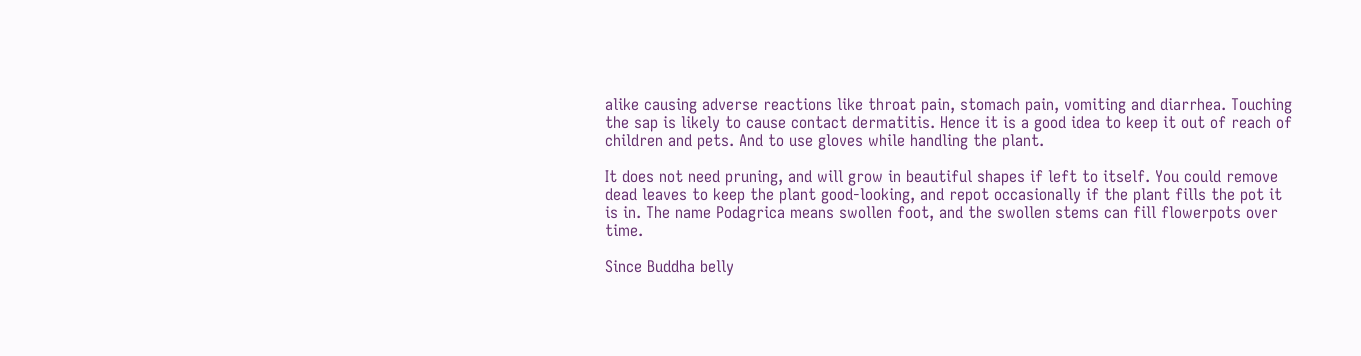alike causing adverse reactions like throat pain, stomach pain, vomiting and diarrhea. Touching the sap is likely to cause contact dermatitis. Hence it is a good idea to keep it out of reach of children and pets. And to use gloves while handling the plant.

It does not need pruning, and will grow in beautiful shapes if left to itself. You could remove dead leaves to keep the plant good-looking, and repot occasionally if the plant fills the pot it is in. The name Podagrica means swollen foot, and the swollen stems can fill flowerpots over time.

Since Buddha belly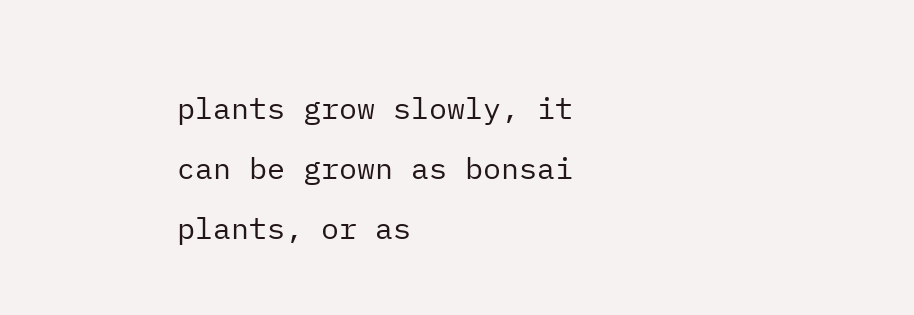plants grow slowly, it can be grown as bonsai plants, or as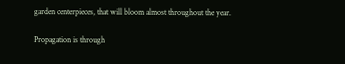garden centerpieces, that will bloom almost throughout the year.

Propagation is through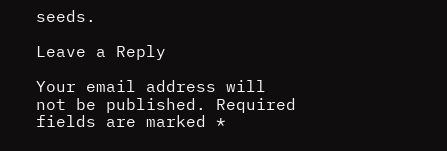seeds.

Leave a Reply

Your email address will not be published. Required fields are marked *